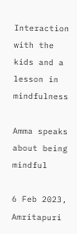Interaction with the kids and a lesson in mindfulness

Amma speaks about being mindful

6 Feb 2023, Amritapuri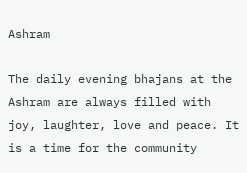Ashram

The daily evening bhajans at the Ashram are always filled with joy, laughter, love and peace. It is a time for the community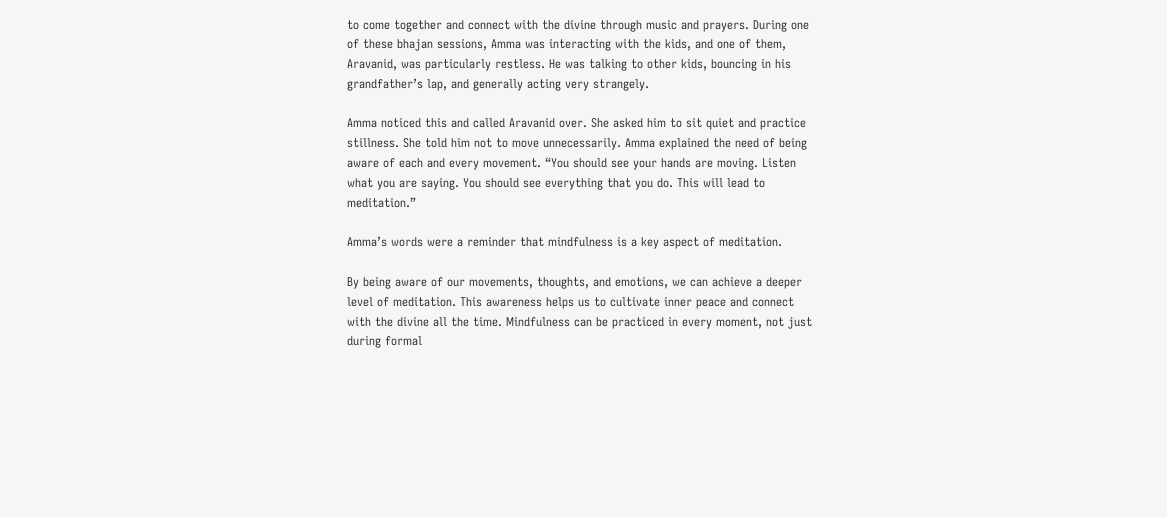to come together and connect with the divine through music and prayers. During one of these bhajan sessions, Amma was interacting with the kids, and one of them, Aravanid, was particularly restless. He was talking to other kids, bouncing in his grandfather’s lap, and generally acting very strangely.

Amma noticed this and called Aravanid over. She asked him to sit quiet and practice stillness. She told him not to move unnecessarily. Amma explained the need of being aware of each and every movement. “You should see your hands are moving. Listen what you are saying. You should see everything that you do. This will lead to meditation.”

Amma’s words were a reminder that mindfulness is a key aspect of meditation.

By being aware of our movements, thoughts, and emotions, we can achieve a deeper level of meditation. This awareness helps us to cultivate inner peace and connect with the divine all the time. Mindfulness can be practiced in every moment, not just during formal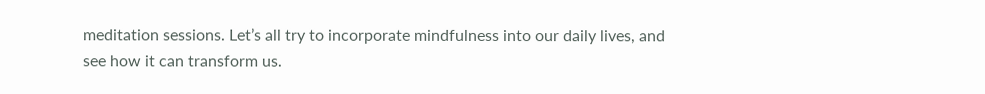meditation sessions. Let’s all try to incorporate mindfulness into our daily lives, and see how it can transform us.